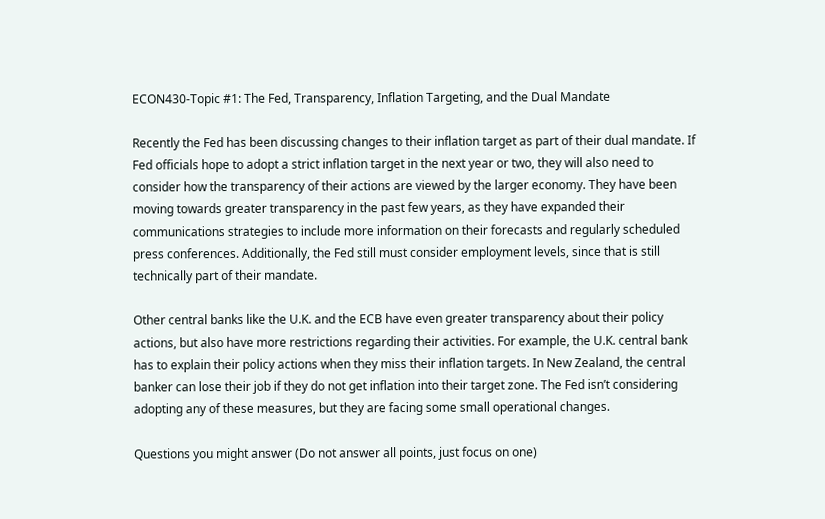ECON430-Topic #1: The Fed, Transparency, Inflation Targeting, and the Dual Mandate

Recently the Fed has been discussing changes to their inflation target as part of their dual mandate. If Fed officials hope to adopt a strict inflation target in the next year or two, they will also need to consider how the transparency of their actions are viewed by the larger economy. They have been moving towards greater transparency in the past few years, as they have expanded their communications strategies to include more information on their forecasts and regularly scheduled press conferences. Additionally, the Fed still must consider employment levels, since that is still technically part of their mandate.

Other central banks like the U.K. and the ECB have even greater transparency about their policy actions, but also have more restrictions regarding their activities. For example, the U.K. central bank has to explain their policy actions when they miss their inflation targets. In New Zealand, the central banker can lose their job if they do not get inflation into their target zone. The Fed isn’t considering adopting any of these measures, but they are facing some small operational changes.

Questions you might answer (Do not answer all points, just focus on one)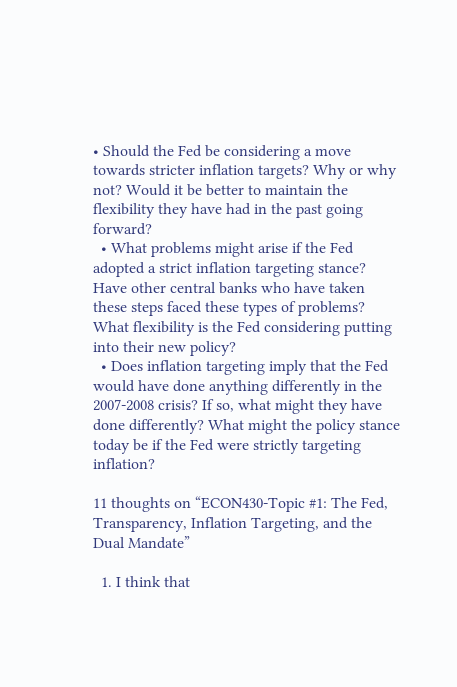• Should the Fed be considering a move towards stricter inflation targets? Why or why not? Would it be better to maintain the flexibility they have had in the past going forward?
  • What problems might arise if the Fed adopted a strict inflation targeting stance? Have other central banks who have taken these steps faced these types of problems? What flexibility is the Fed considering putting into their new policy?
  • Does inflation targeting imply that the Fed would have done anything differently in the 2007-2008 crisis? If so, what might they have done differently? What might the policy stance today be if the Fed were strictly targeting inflation?

11 thoughts on “ECON430-Topic #1: The Fed, Transparency, Inflation Targeting, and the Dual Mandate”

  1. I think that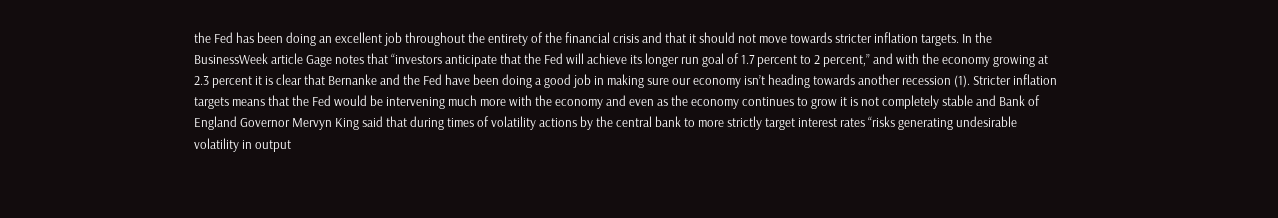the Fed has been doing an excellent job throughout the entirety of the financial crisis and that it should not move towards stricter inflation targets. In the BusinessWeek article Gage notes that “investors anticipate that the Fed will achieve its longer run goal of 1.7 percent to 2 percent,” and with the economy growing at 2.3 percent it is clear that Bernanke and the Fed have been doing a good job in making sure our economy isn’t heading towards another recession (1). Stricter inflation targets means that the Fed would be intervening much more with the economy and even as the economy continues to grow it is not completely stable and Bank of England Governor Mervyn King said that during times of volatility actions by the central bank to more strictly target interest rates “risks generating undesirable volatility in output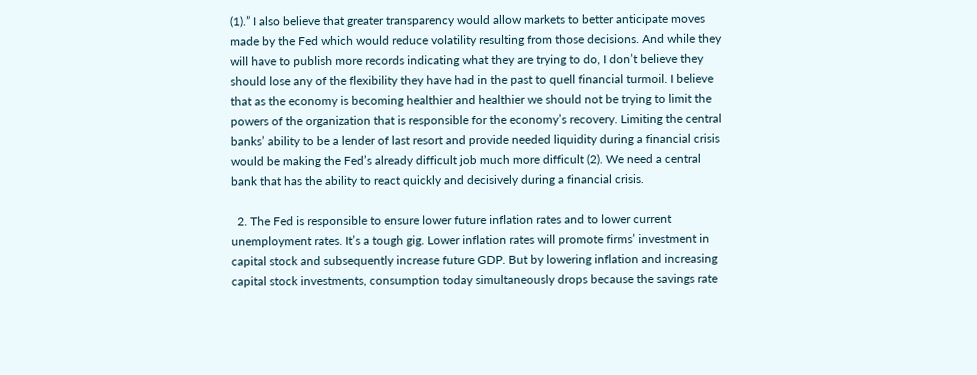(1).” I also believe that greater transparency would allow markets to better anticipate moves made by the Fed which would reduce volatility resulting from those decisions. And while they will have to publish more records indicating what they are trying to do, I don’t believe they should lose any of the flexibility they have had in the past to quell financial turmoil. I believe that as the economy is becoming healthier and healthier we should not be trying to limit the powers of the organization that is responsible for the economy’s recovery. Limiting the central banks’ ability to be a lender of last resort and provide needed liquidity during a financial crisis would be making the Fed’s already difficult job much more difficult (2). We need a central bank that has the ability to react quickly and decisively during a financial crisis.

  2. The Fed is responsible to ensure lower future inflation rates and to lower current unemployment rates. It’s a tough gig. Lower inflation rates will promote firms’ investment in capital stock and subsequently increase future GDP. But by lowering inflation and increasing capital stock investments, consumption today simultaneously drops because the savings rate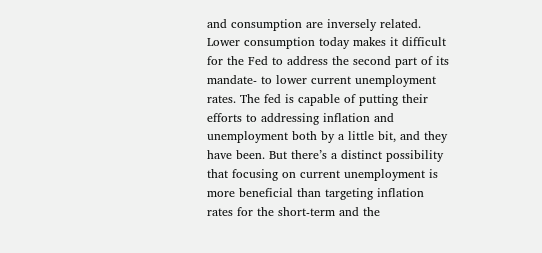and consumption are inversely related. Lower consumption today makes it difficult for the Fed to address the second part of its mandate- to lower current unemployment rates. The fed is capable of putting their efforts to addressing inflation and unemployment both by a little bit, and they have been. But there’s a distinct possibility that focusing on current unemployment is more beneficial than targeting inflation rates for the short-term and the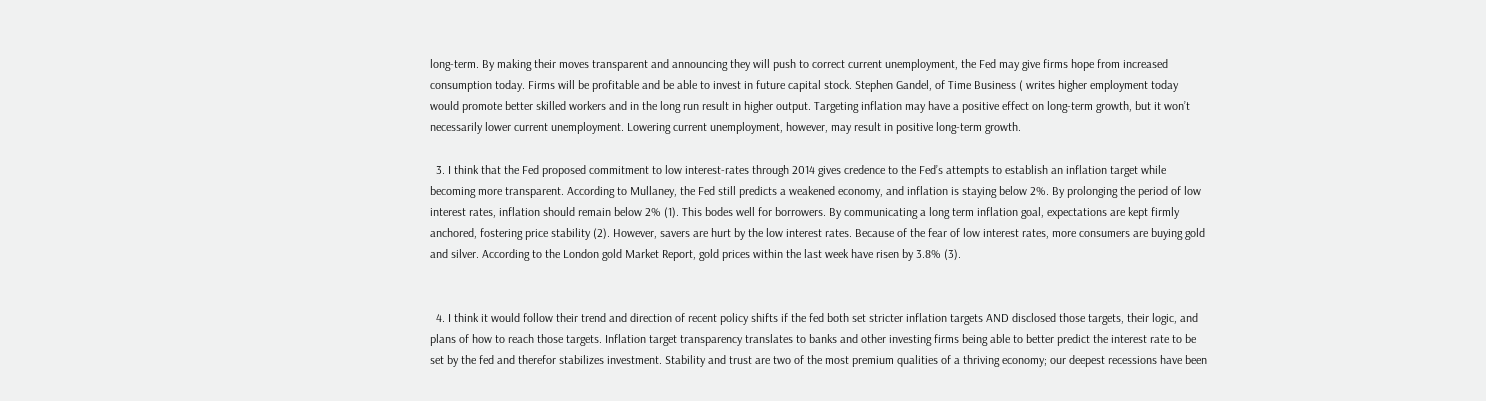long-term. By making their moves transparent and announcing they will push to correct current unemployment, the Fed may give firms hope from increased consumption today. Firms will be profitable and be able to invest in future capital stock. Stephen Gandel, of Time Business ( writes higher employment today would promote better skilled workers and in the long run result in higher output. Targeting inflation may have a positive effect on long-term growth, but it won’t necessarily lower current unemployment. Lowering current unemployment, however, may result in positive long-term growth.

  3. I think that the Fed proposed commitment to low interest-rates through 2014 gives credence to the Fed’s attempts to establish an inflation target while becoming more transparent. According to Mullaney, the Fed still predicts a weakened economy, and inflation is staying below 2%. By prolonging the period of low interest rates, inflation should remain below 2% (1). This bodes well for borrowers. By communicating a long term inflation goal, expectations are kept firmly anchored, fostering price stability (2). However, savers are hurt by the low interest rates. Because of the fear of low interest rates, more consumers are buying gold and silver. According to the London gold Market Report, gold prices within the last week have risen by 3.8% (3).


  4. I think it would follow their trend and direction of recent policy shifts if the fed both set stricter inflation targets AND disclosed those targets, their logic, and plans of how to reach those targets. Inflation target transparency translates to banks and other investing firms being able to better predict the interest rate to be set by the fed and therefor stabilizes investment. Stability and trust are two of the most premium qualities of a thriving economy; our deepest recessions have been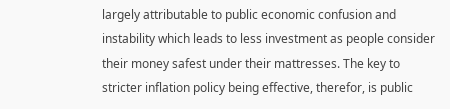largely attributable to public economic confusion and instability which leads to less investment as people consider their money safest under their mattresses. The key to stricter inflation policy being effective, therefor, is public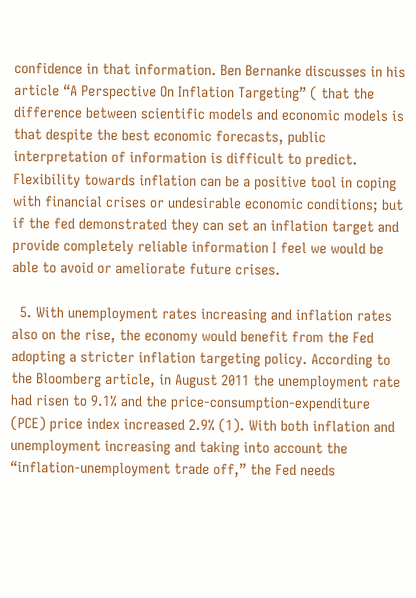confidence in that information. Ben Bernanke discusses in his article “A Perspective On Inflation Targeting” ( that the difference between scientific models and economic models is that despite the best economic forecasts, public interpretation of information is difficult to predict. Flexibility towards inflation can be a positive tool in coping with financial crises or undesirable economic conditions; but if the fed demonstrated they can set an inflation target and provide completely reliable information I feel we would be able to avoid or ameliorate future crises.

  5. With unemployment rates increasing and inflation rates also on the rise, the economy would benefit from the Fed adopting a stricter inflation targeting policy. According to the Bloomberg article, in August 2011 the unemployment rate had risen to 9.1% and the price-consumption-expenditure (PCE) price index increased 2.9% (1). With both inflation and unemployment increasing and taking into account the “inflation-unemployment trade off,” the Fed needs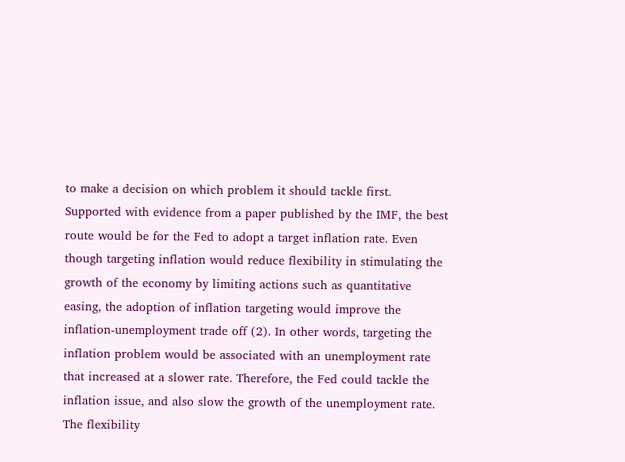to make a decision on which problem it should tackle first. Supported with evidence from a paper published by the IMF, the best route would be for the Fed to adopt a target inflation rate. Even though targeting inflation would reduce flexibility in stimulating the growth of the economy by limiting actions such as quantitative easing, the adoption of inflation targeting would improve the inflation-unemployment trade off (2). In other words, targeting the inflation problem would be associated with an unemployment rate that increased at a slower rate. Therefore, the Fed could tackle the inflation issue, and also slow the growth of the unemployment rate. The flexibility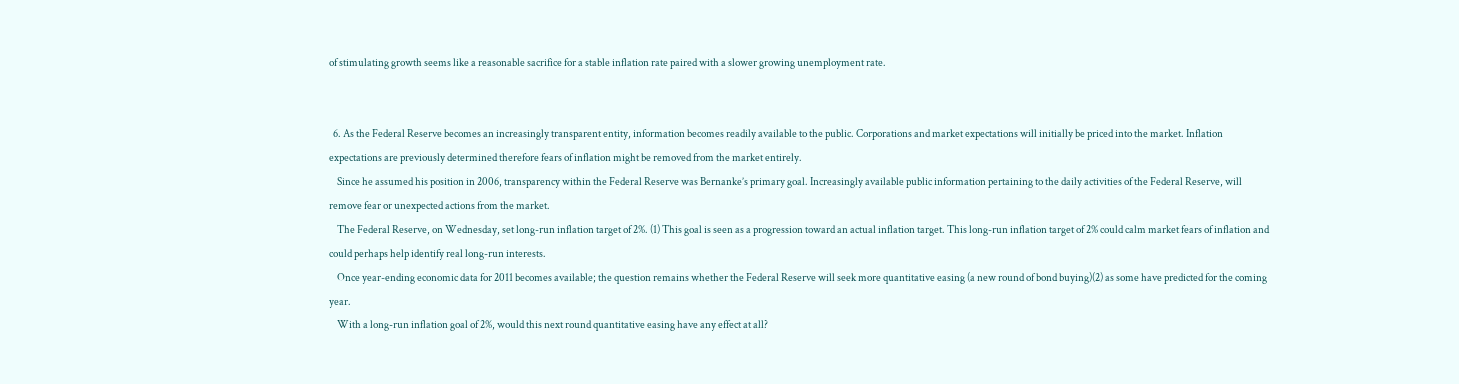of stimulating growth seems like a reasonable sacrifice for a stable inflation rate paired with a slower growing unemployment rate.


  6. As the Federal Reserve becomes an increasingly transparent entity, information becomes readily available to the public. Corporations and market expectations will initially be priced into the market. Inflation expectations are previously determined therefore fears of inflation might be removed from the market entirely.
    Since he assumed his position in 2006, transparency within the Federal Reserve was Bernanke’s primary goal. Increasingly available public information pertaining to the daily activities of the Federal Reserve, will remove fear or unexpected actions from the market.
    The Federal Reserve, on Wednesday, set long-run inflation target of 2%. (1) This goal is seen as a progression toward an actual inflation target. This long-run inflation target of 2% could calm market fears of inflation and could perhaps help identify real long-run interests.
    Once year-ending economic data for 2011 becomes available; the question remains whether the Federal Reserve will seek more quantitative easing (a new round of bond buying)(2) as some have predicted for the coming year.
    With a long-run inflation goal of 2%, would this next round quantitative easing have any effect at all?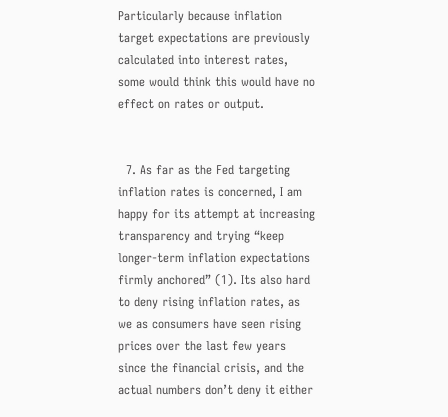Particularly because inflation target expectations are previously calculated into interest rates, some would think this would have no effect on rates or output.


  7. As far as the Fed targeting inflation rates is concerned, I am happy for its attempt at increasing transparency and trying “keep longer-term inflation expectations firmly anchored” (1). Its also hard to deny rising inflation rates, as we as consumers have seen rising prices over the last few years since the financial crisis, and the actual numbers don’t deny it either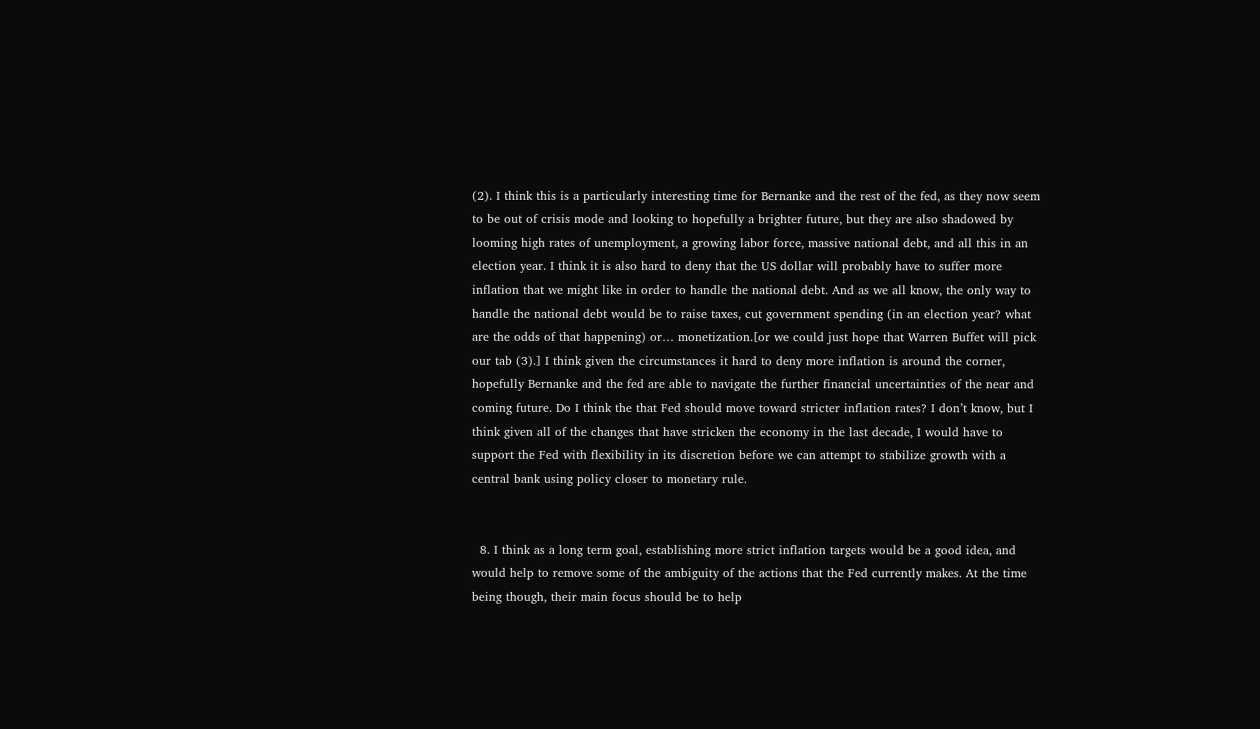(2). I think this is a particularly interesting time for Bernanke and the rest of the fed, as they now seem to be out of crisis mode and looking to hopefully a brighter future, but they are also shadowed by looming high rates of unemployment, a growing labor force, massive national debt, and all this in an election year. I think it is also hard to deny that the US dollar will probably have to suffer more inflation that we might like in order to handle the national debt. And as we all know, the only way to handle the national debt would be to raise taxes, cut government spending (in an election year? what are the odds of that happening) or… monetization.[or we could just hope that Warren Buffet will pick our tab (3).] I think given the circumstances it hard to deny more inflation is around the corner, hopefully Bernanke and the fed are able to navigate the further financial uncertainties of the near and coming future. Do I think the that Fed should move toward stricter inflation rates? I don’t know, but I think given all of the changes that have stricken the economy in the last decade, I would have to support the Fed with flexibility in its discretion before we can attempt to stabilize growth with a central bank using policy closer to monetary rule.


  8. I think as a long term goal, establishing more strict inflation targets would be a good idea, and would help to remove some of the ambiguity of the actions that the Fed currently makes. At the time being though, their main focus should be to help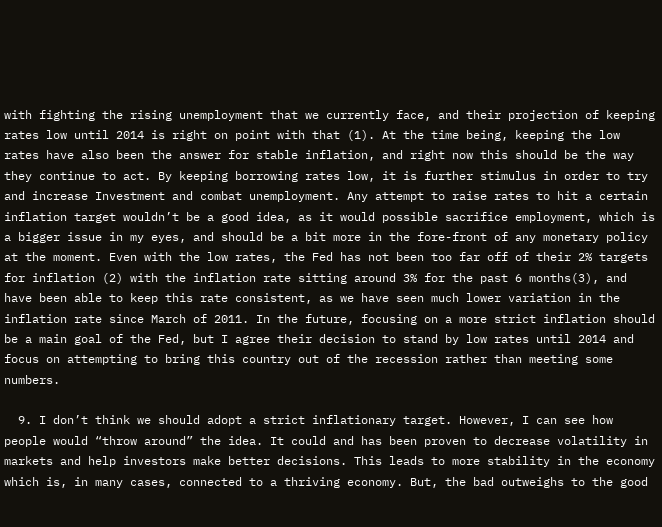with fighting the rising unemployment that we currently face, and their projection of keeping rates low until 2014 is right on point with that (1). At the time being, keeping the low rates have also been the answer for stable inflation, and right now this should be the way they continue to act. By keeping borrowing rates low, it is further stimulus in order to try and increase Investment and combat unemployment. Any attempt to raise rates to hit a certain inflation target wouldn’t be a good idea, as it would possible sacrifice employment, which is a bigger issue in my eyes, and should be a bit more in the fore-front of any monetary policy at the moment. Even with the low rates, the Fed has not been too far off of their 2% targets for inflation (2) with the inflation rate sitting around 3% for the past 6 months(3), and have been able to keep this rate consistent, as we have seen much lower variation in the inflation rate since March of 2011. In the future, focusing on a more strict inflation should be a main goal of the Fed, but I agree their decision to stand by low rates until 2014 and focus on attempting to bring this country out of the recession rather than meeting some numbers.

  9. I don’t think we should adopt a strict inflationary target. However, I can see how people would “throw around” the idea. It could and has been proven to decrease volatility in markets and help investors make better decisions. This leads to more stability in the economy which is, in many cases, connected to a thriving economy. But, the bad outweighs to the good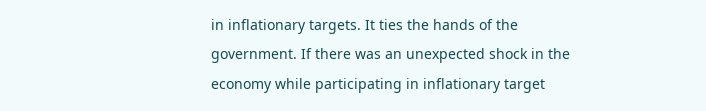in inflationary targets. It ties the hands of the government. If there was an unexpected shock in the economy while participating in inflationary target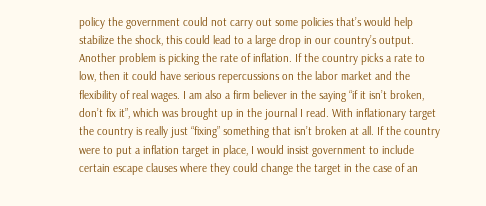policy the government could not carry out some policies that’s would help stabilize the shock, this could lead to a large drop in our country’s output. Another problem is picking the rate of inflation. If the country picks a rate to low, then it could have serious repercussions on the labor market and the flexibility of real wages. I am also a firm believer in the saying “if it isn’t broken, don’t fix it”, which was brought up in the journal I read. With inflationary target the country is really just “fixing” something that isn’t broken at all. If the country were to put a inflation target in place, I would insist government to include certain escape clauses where they could change the target in the case of an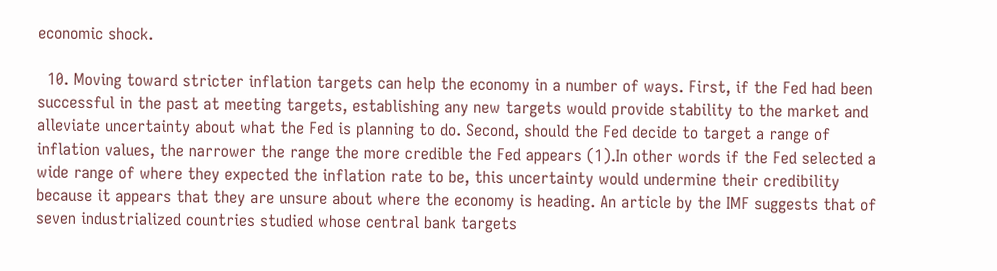economic shock.

  10. Moving toward stricter inflation targets can help the economy in a number of ways. First, if the Fed had been successful in the past at meeting targets, establishing any new targets would provide stability to the market and alleviate uncertainty about what the Fed is planning to do. Second, should the Fed decide to target a range of inflation values, the narrower the range the more credible the Fed appears (1).In other words if the Fed selected a wide range of where they expected the inflation rate to be, this uncertainty would undermine their credibility because it appears that they are unsure about where the economy is heading. An article by the IMF suggests that of seven industrialized countries studied whose central bank targets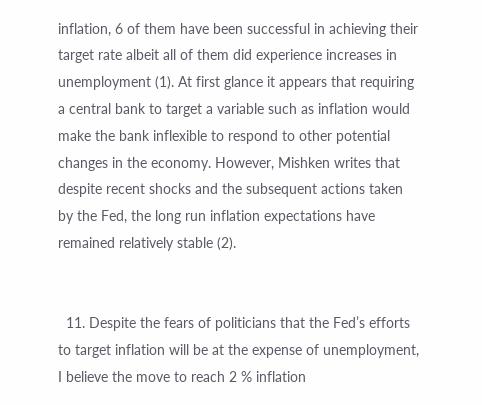inflation, 6 of them have been successful in achieving their target rate albeit all of them did experience increases in unemployment (1). At first glance it appears that requiring a central bank to target a variable such as inflation would make the bank inflexible to respond to other potential changes in the economy. However, Mishken writes that despite recent shocks and the subsequent actions taken by the Fed, the long run inflation expectations have remained relatively stable (2).


  11. Despite the fears of politicians that the Fed’s efforts to target inflation will be at the expense of unemployment, I believe the move to reach 2 % inflation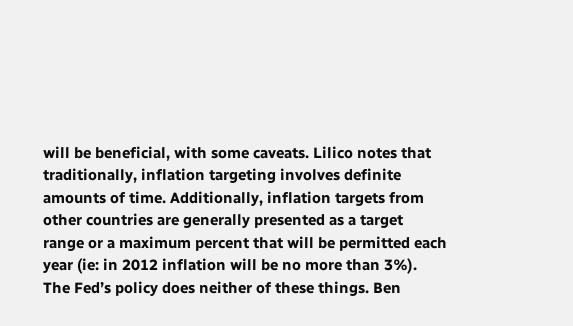will be beneficial, with some caveats. Lilico notes that traditionally, inflation targeting involves definite amounts of time. Additionally, inflation targets from other countries are generally presented as a target range or a maximum percent that will be permitted each year (ie: in 2012 inflation will be no more than 3%). The Fed’s policy does neither of these things. Ben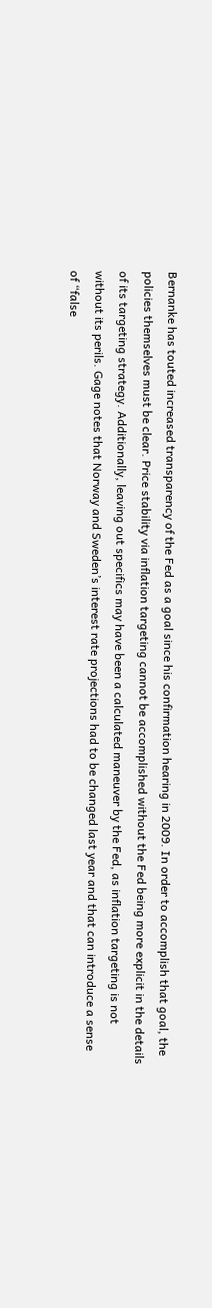Bernanke has touted increased transparency of the Fed as a goal since his confirmation hearing in 2009. In order to accomplish that goal, the policies themselves must be clear. Price stability via inflation targeting cannot be accomplished without the Fed being more explicit in the details of its targeting strategy. Additionally, leaving out specifics may have been a calculated maneuver by the Fed, as inflation targeting is not without its perils. Gage notes that Norway and Sweden’s interest rate projections had to be changed last year and that can introduce a sense of “false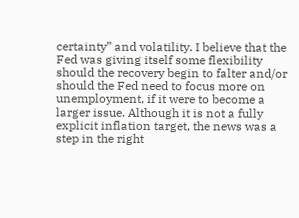certainty” and volatility. I believe that the Fed was giving itself some flexibility should the recovery begin to falter and/or should the Fed need to focus more on unemployment, if it were to become a larger issue. Although it is not a fully explicit inflation target, the news was a step in the right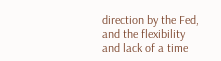direction by the Fed, and the flexibility and lack of a time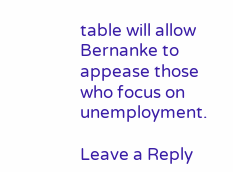table will allow Bernanke to appease those who focus on unemployment.

Leave a Reply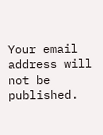Your email address will not be published.